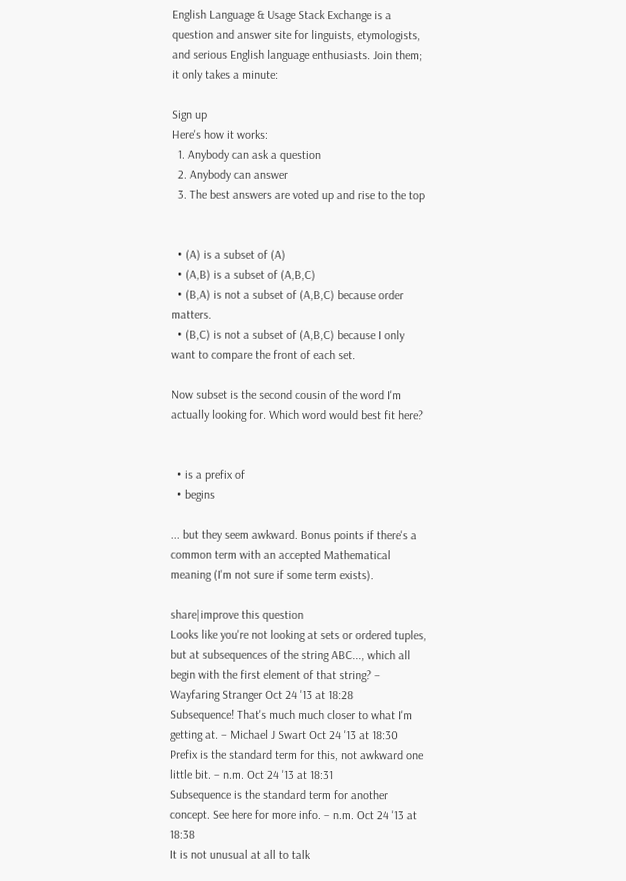English Language & Usage Stack Exchange is a question and answer site for linguists, etymologists, and serious English language enthusiasts. Join them; it only takes a minute:

Sign up
Here's how it works:
  1. Anybody can ask a question
  2. Anybody can answer
  3. The best answers are voted up and rise to the top


  • (A) is a subset of (A)
  • (A,B) is a subset of (A,B,C)
  • (B,A) is not a subset of (A,B,C) because order matters.
  • (B,C) is not a subset of (A,B,C) because I only want to compare the front of each set.

Now subset is the second cousin of the word I'm actually looking for. Which word would best fit here?


  • is a prefix of
  • begins

... but they seem awkward. Bonus points if there's a common term with an accepted Mathematical meaning (I'm not sure if some term exists).

share|improve this question
Looks like you're not looking at sets or ordered tuples, but at subsequences of the string ABC..., which all begin with the first element of that string? – Wayfaring Stranger Oct 24 '13 at 18:28
Subsequence! That's much much closer to what I'm getting at. – Michael J Swart Oct 24 '13 at 18:30
Prefix is the standard term for this, not awkward one little bit. – n.m. Oct 24 '13 at 18:31
Subsequence is the standard term for another concept. See here for more info. – n.m. Oct 24 '13 at 18:38
It is not unusual at all to talk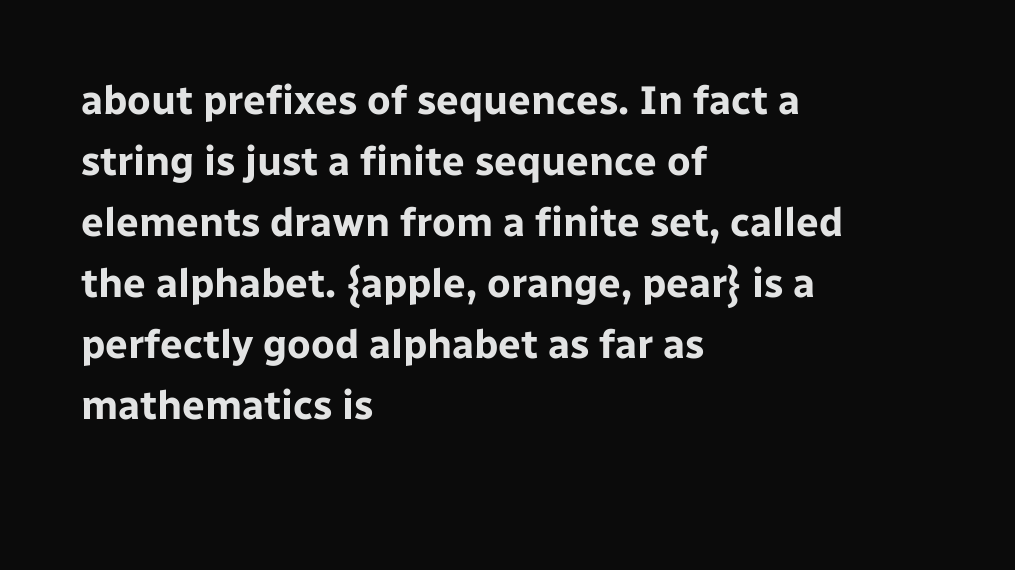about prefixes of sequences. In fact a string is just a finite sequence of elements drawn from a finite set, called the alphabet. {apple, orange, pear} is a perfectly good alphabet as far as mathematics is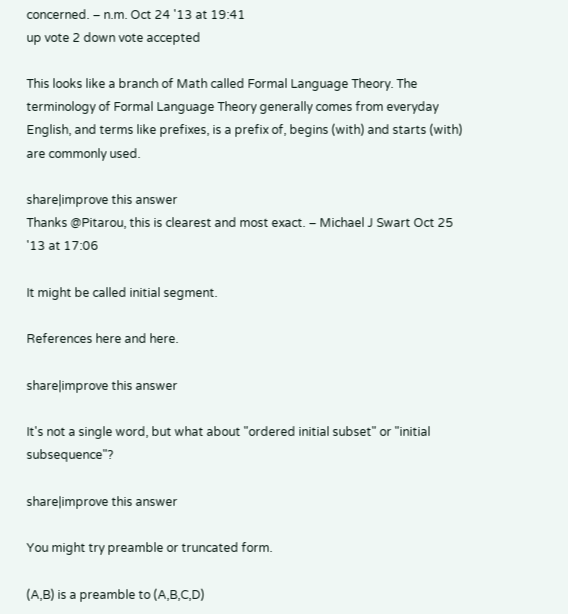concerned. – n.m. Oct 24 '13 at 19:41
up vote 2 down vote accepted

This looks like a branch of Math called Formal Language Theory. The terminology of Formal Language Theory generally comes from everyday English, and terms like prefixes, is a prefix of, begins (with) and starts (with) are commonly used.

share|improve this answer
Thanks @Pitarou, this is clearest and most exact. – Michael J Swart Oct 25 '13 at 17:06

It might be called initial segment.

References here and here.

share|improve this answer

It's not a single word, but what about "ordered initial subset" or "initial subsequence"?

share|improve this answer

You might try preamble or truncated form.

(A,B) is a preamble to (A,B,C,D)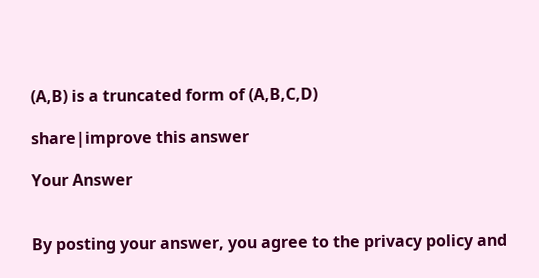(A,B) is a truncated form of (A,B,C,D)

share|improve this answer

Your Answer


By posting your answer, you agree to the privacy policy and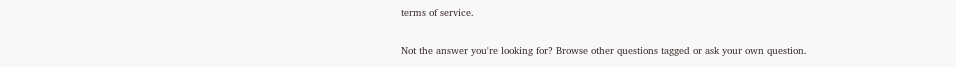terms of service.

Not the answer you're looking for? Browse other questions tagged or ask your own question.